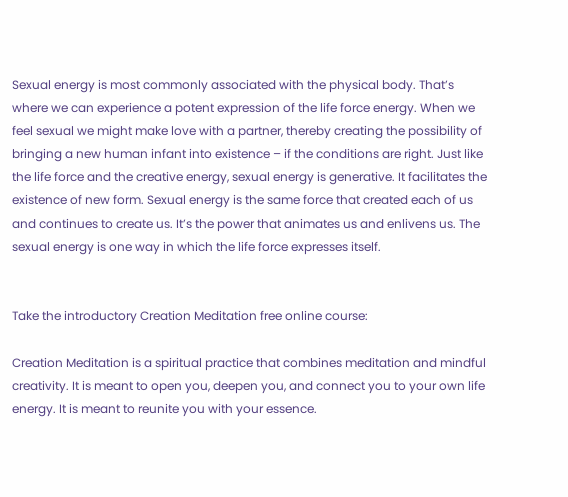Sexual energy is most commonly associated with the physical body. That’s where we can experience a potent expression of the life force energy. When we feel sexual we might make love with a partner, thereby creating the possibility of bringing a new human infant into existence – if the conditions are right. Just like the life force and the creative energy, sexual energy is generative. It facilitates the existence of new form. Sexual energy is the same force that created each of us and continues to create us. It’s the power that animates us and enlivens us. The sexual energy is one way in which the life force expresses itself.


Take the introductory Creation Meditation free online course:

Creation Meditation is a spiritual practice that combines meditation and mindful creativity. It is meant to open you, deepen you, and connect you to your own life energy. It is meant to reunite you with your essence.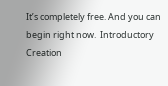It’s completely free. And you can begin right now.  Introductory Creation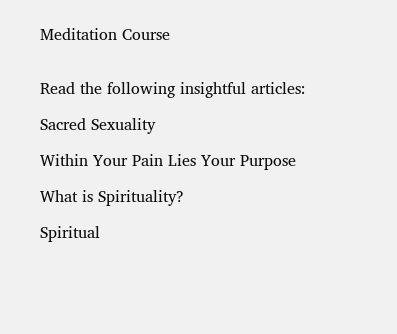Meditation Course


Read the following insightful articles:

Sacred Sexuality

Within Your Pain Lies Your Purpose

What is Spirituality?

Spiritual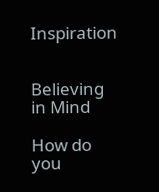Inspiration


Believing in Mind

How do you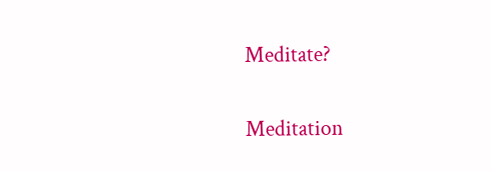Meditate?

Meditation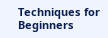Techniques for Beginners